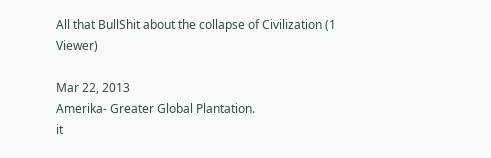All that BullShit about the collapse of Civilization (1 Viewer)

Mar 22, 2013
Amerika- Greater Global Plantation.
it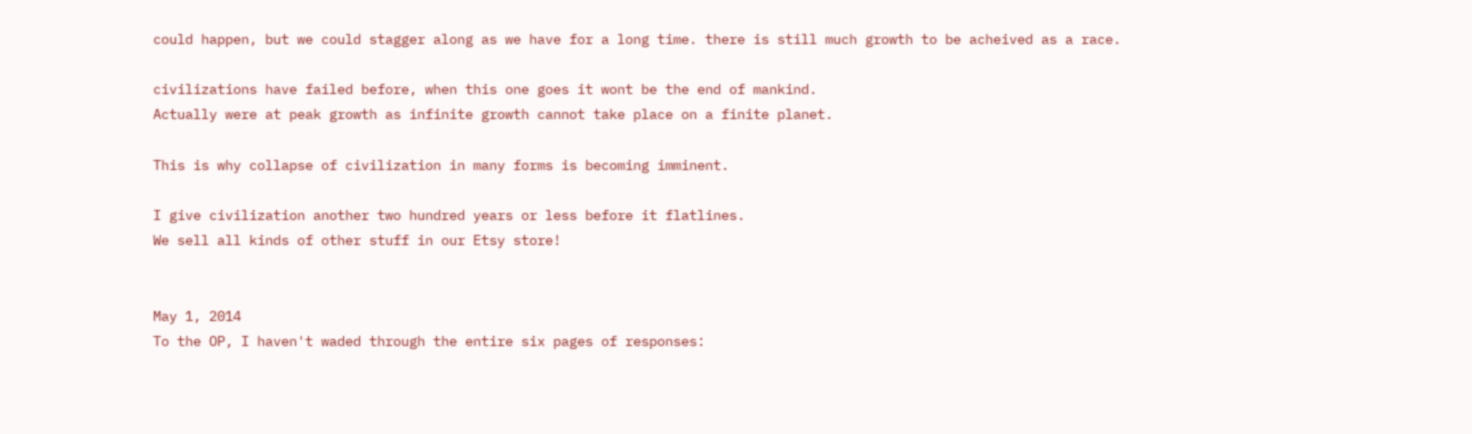could happen, but we could stagger along as we have for a long time. there is still much growth to be acheived as a race.

civilizations have failed before, when this one goes it wont be the end of mankind.
Actually were at peak growth as infinite growth cannot take place on a finite planet.

This is why collapse of civilization in many forms is becoming imminent.

I give civilization another two hundred years or less before it flatlines.
We sell all kinds of other stuff in our Etsy store!


May 1, 2014
To the OP, I haven't waded through the entire six pages of responses: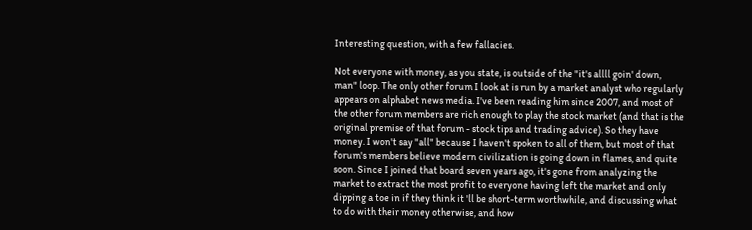Interesting question, with a few fallacies.

Not everyone with money, as you state, is outside of the "it's allll goin' down, man" loop. The only other forum I look at is run by a market analyst who regularly appears on alphabet news media. I've been reading him since 2007, and most of the other forum members are rich enough to play the stock market (and that is the original premise of that forum - stock tips and trading advice). So they have money. I won't say "all" because I haven't spoken to all of them, but most of that forum's members believe modern civilization is going down in flames, and quite soon. Since I joined that board seven years ago, it's gone from analyzing the market to extract the most profit to everyone having left the market and only dipping a toe in if they think it 'll be short-term worthwhile, and discussing what to do with their money otherwise, and how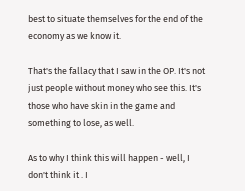best to situate themselves for the end of the economy as we know it.

That's the fallacy that I saw in the OP. It's not just people without money who see this. It's those who have skin in the game and something to lose, as well.

As to why I think this will happen - well, I don't think it . I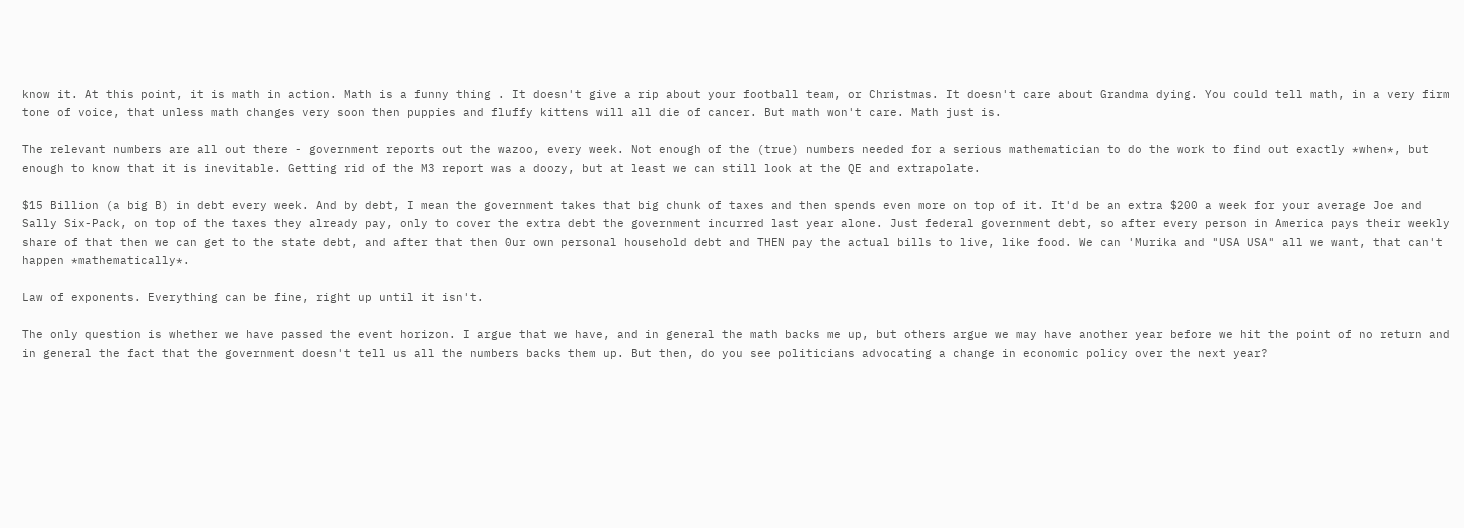know it. At this point, it is math in action. Math is a funny thing . It doesn't give a rip about your football team, or Christmas. It doesn't care about Grandma dying. You could tell math, in a very firm tone of voice, that unless math changes very soon then puppies and fluffy kittens will all die of cancer. But math won't care. Math just is.

The relevant numbers are all out there - government reports out the wazoo, every week. Not enough of the (true) numbers needed for a serious mathematician to do the work to find out exactly *when*, but enough to know that it is inevitable. Getting rid of the M3 report was a doozy, but at least we can still look at the QE and extrapolate.

$15 Billion (a big B) in debt every week. And by debt, I mean the government takes that big chunk of taxes and then spends even more on top of it. It'd be an extra $200 a week for your average Joe and Sally Six-Pack, on top of the taxes they already pay, only to cover the extra debt the government incurred last year alone. Just federal government debt, so after every person in America pays their weekly share of that then we can get to the state debt, and after that then 0ur own personal household debt and THEN pay the actual bills to live, like food. We can 'Murika and "USA USA" all we want, that can't happen *mathematically*.

Law of exponents. Everything can be fine, right up until it isn't.

The only question is whether we have passed the event horizon. I argue that we have, and in general the math backs me up, but others argue we may have another year before we hit the point of no return and in general the fact that the government doesn't tell us all the numbers backs them up. But then, do you see politicians advocating a change in economic policy over the next year?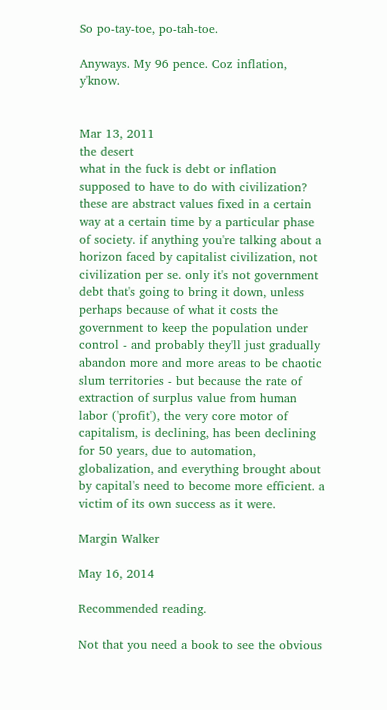So po-tay-toe, po-tah-toe.

Anyways. My 96 pence. Coz inflation, y'know.


Mar 13, 2011
the desert
what in the fuck is debt or inflation supposed to have to do with civilization? these are abstract values fixed in a certain way at a certain time by a particular phase of society. if anything you're talking about a horizon faced by capitalist civilization, not civilization per se. only it's not government debt that's going to bring it down, unless perhaps because of what it costs the government to keep the population under control - and probably they'll just gradually abandon more and more areas to be chaotic slum territories - but because the rate of extraction of surplus value from human labor ('profit'), the very core motor of capitalism, is declining, has been declining for 50 years, due to automation, globalization, and everything brought about by capital's need to become more efficient. a victim of its own success as it were.

Margin Walker

May 16, 2014

Recommended reading.

Not that you need a book to see the obvious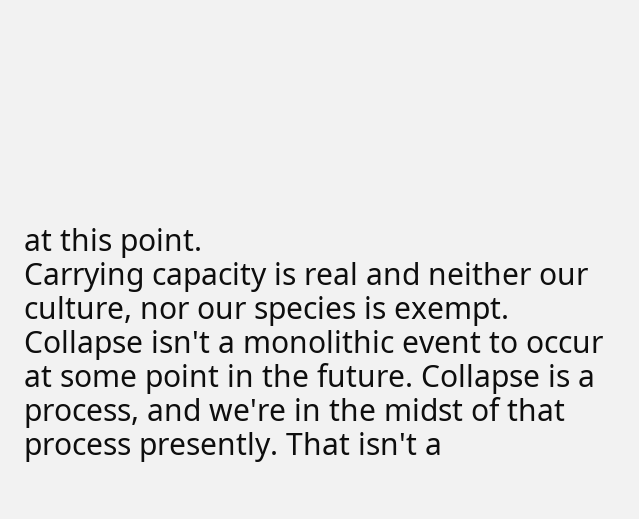at this point.
Carrying capacity is real and neither our culture, nor our species is exempt. Collapse isn't a monolithic event to occur at some point in the future. Collapse is a process, and we're in the midst of that process presently. That isn't a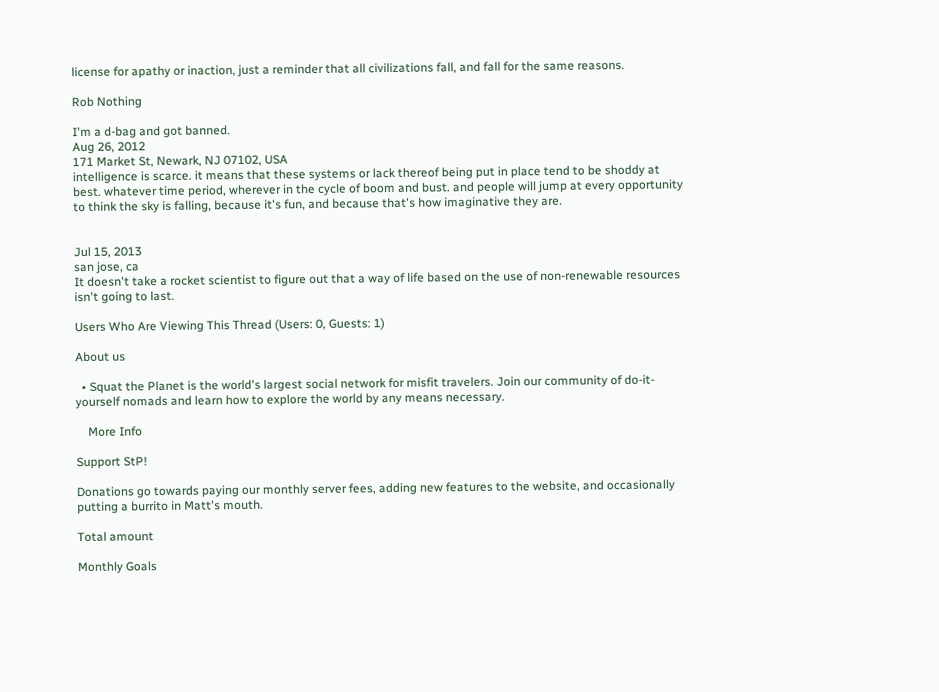license for apathy or inaction, just a reminder that all civilizations fall, and fall for the same reasons.

Rob Nothing

I'm a d-bag and got banned.
Aug 26, 2012
171 Market St, Newark, NJ 07102, USA
intelligence is scarce. it means that these systems or lack thereof being put in place tend to be shoddy at best. whatever time period, wherever in the cycle of boom and bust. and people will jump at every opportunity to think the sky is falling, because it's fun, and because that's how imaginative they are.


Jul 15, 2013
san jose, ca
It doesn't take a rocket scientist to figure out that a way of life based on the use of non-renewable resources isn't going to last.

Users Who Are Viewing This Thread (Users: 0, Guests: 1)

About us

  • Squat the Planet is the world's largest social network for misfit travelers. Join our community of do-it-yourself nomads and learn how to explore the world by any means necessary.

    More Info

Support StP!

Donations go towards paying our monthly server fees, adding new features to the website, and occasionally putting a burrito in Matt's mouth.

Total amount

Monthly Goals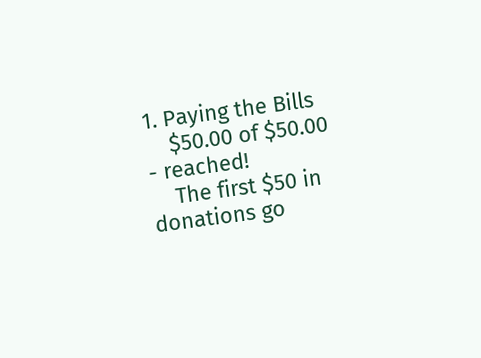1. Paying the Bills
    $50.00 of $50.00 - reached!
    The first $50 in donations go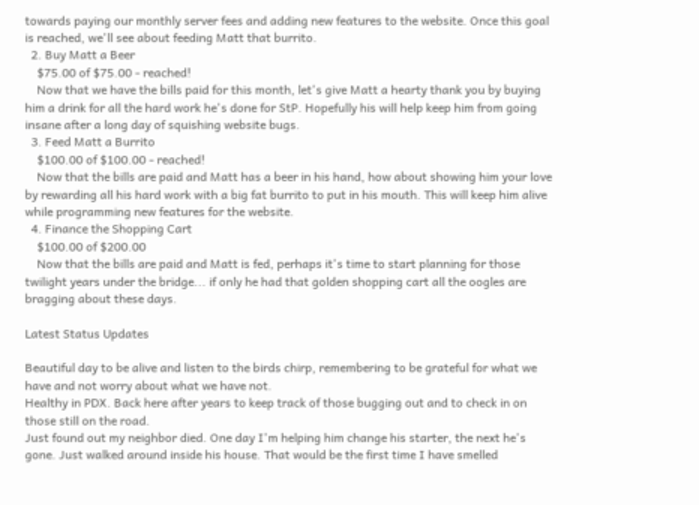towards paying our monthly server fees and adding new features to the website. Once this goal is reached, we'll see about feeding Matt that burrito.
  2. Buy Matt a Beer
    $75.00 of $75.00 - reached!
    Now that we have the bills paid for this month, let's give Matt a hearty thank you by buying him a drink for all the hard work he's done for StP. Hopefully his will help keep him from going insane after a long day of squishing website bugs.
  3. Feed Matt a Burrito
    $100.00 of $100.00 - reached!
    Now that the bills are paid and Matt has a beer in his hand, how about showing him your love by rewarding all his hard work with a big fat burrito to put in his mouth. This will keep him alive while programming new features for the website.
  4. Finance the Shopping Cart
    $100.00 of $200.00
    Now that the bills are paid and Matt is fed, perhaps it's time to start planning for those twilight years under the bridge... if only he had that golden shopping cart all the oogles are bragging about these days.

Latest Status Updates

Beautiful day to be alive and listen to the birds chirp, remembering to be grateful for what we have and not worry about what we have not.
Healthy in PDX. Back here after years to keep track of those bugging out and to check in on those still on the road.
Just found out my neighbor died. One day I'm helping him change his starter, the next he's gone. Just walked around inside his house. That would be the first time I have smelled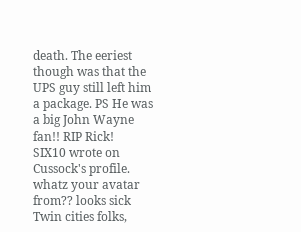death. The eeriest though was that the UPS guy still left him a package. PS He was a big John Wayne fan!! RIP Rick!
SIX10 wrote on Cussock's profile.
whatz your avatar from?? looks sick
Twin cities folks,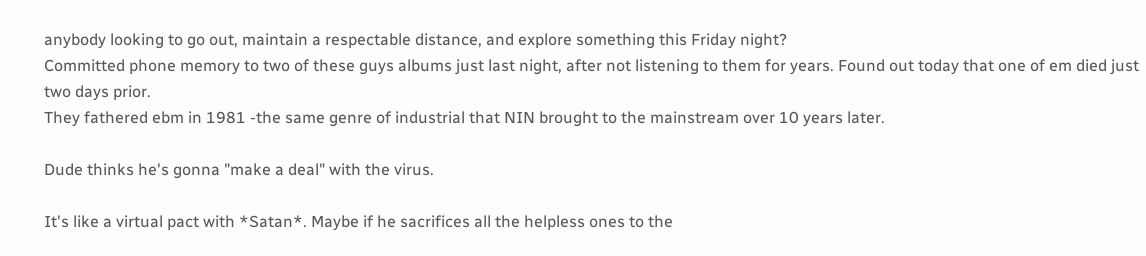anybody looking to go out, maintain a respectable distance, and explore something this Friday night?
Committed phone memory to two of these guys albums just last night, after not listening to them for years. Found out today that one of em died just two days prior.
They fathered ebm in 1981 -the same genre of industrial that NIN brought to the mainstream over 10 years later.

Dude thinks he's gonna "make a deal" with the virus.

It's like a virtual pact with *Satan*. Maybe if he sacrifices all the helpless ones to the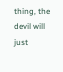thing, the devil will just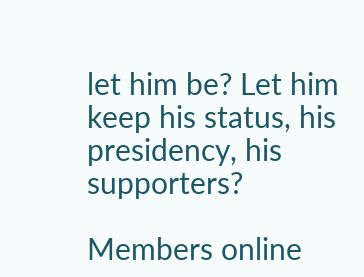let him be? Let him keep his status, his presidency, his supporters?

Members online